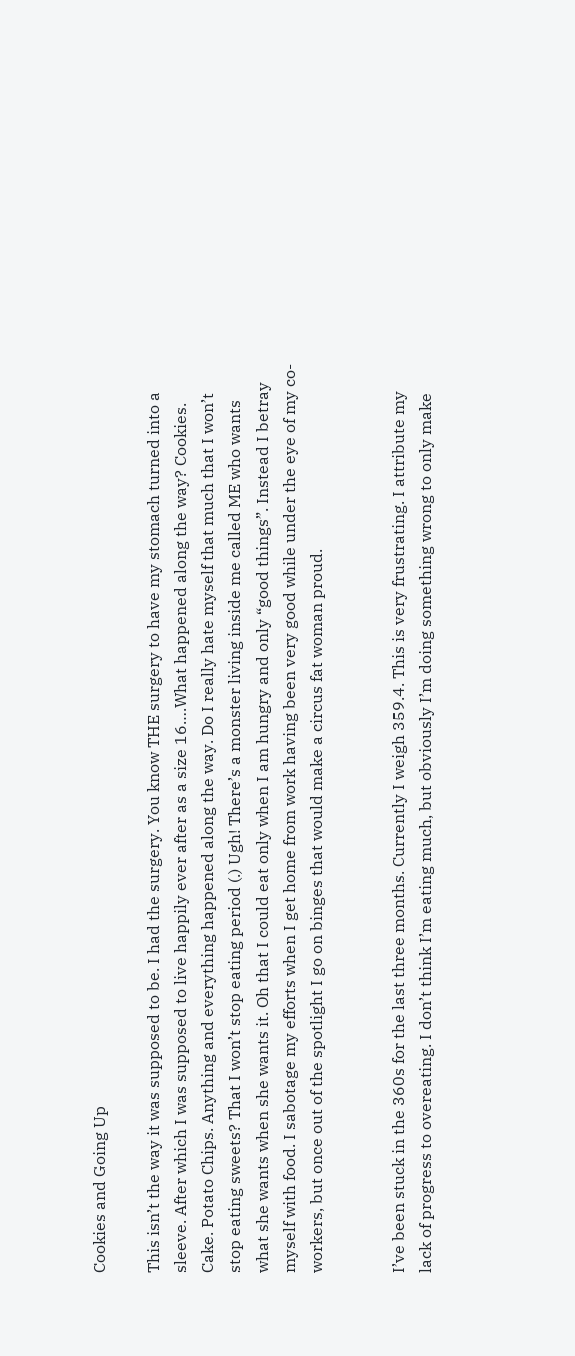Cookies and Going Up

This isn’t the way it was supposed to be. I had the surgery. You know THE surgery to have my stomach turned into a sleeve. After which I was supposed to live happily ever after as a size 16….What happened along the way? Cookies. Cake. Potato Chips. Anything and everything happened along the way. Do I really hate myself that much that I won’t stop eating sweets? That I won’t stop eating period (.) Ugh! There’s a monster living inside me called ME who wants what she wants when she wants it. Oh that I could eat only when I am hungry and only “good things”. Instead I betray myself with food. I sabotage my efforts when I get home from work having been very good while under the eye of my co-workers, but once out of the spotlight I go on binges that would make a circus fat woman proud.


I’ve been stuck in the 360s for the last three months. Currently I weigh 359.4. This is very frustrating. I attribute my lack of progress to overeating. I don’t think I’m eating much, but obviously I’m doing something wrong to only make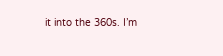it into the 360s. I’m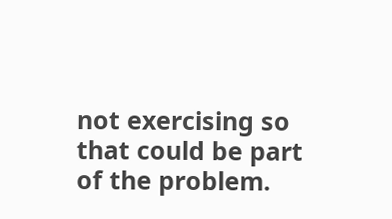not exercising so that could be part of the problem.